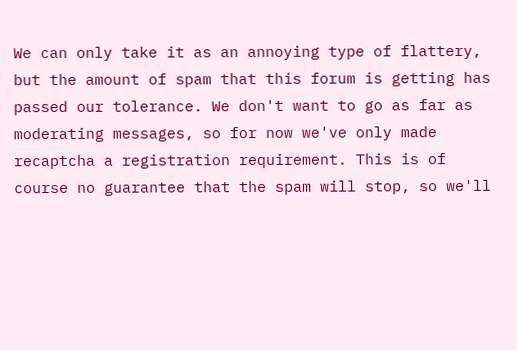We can only take it as an annoying type of flattery, but the amount of spam that this forum is getting has passed our tolerance. We don't want to go as far as moderating messages, so for now we've only made recaptcha a registration requirement. This is of course no guarantee that the spam will stop, so we'll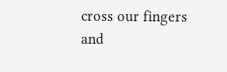cross our fingers and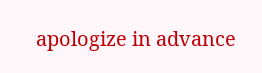apologize in advance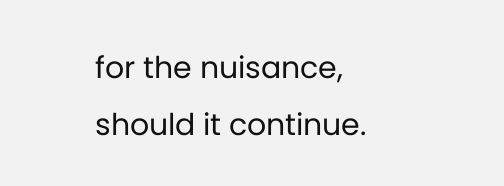for the nuisance, should it continue.